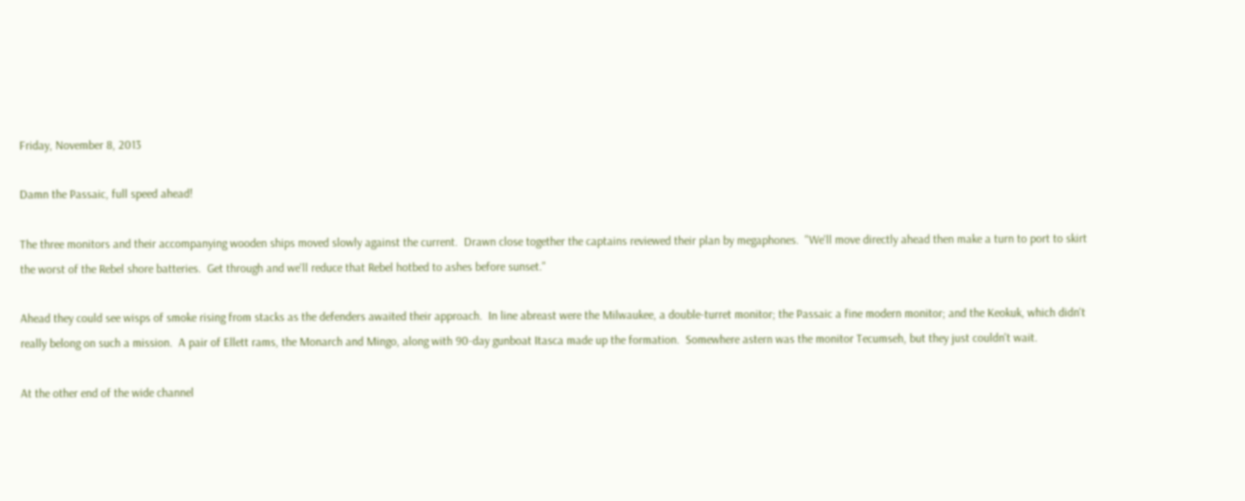Friday, November 8, 2013

Damn the Passaic, full speed ahead!

The three monitors and their accompanying wooden ships moved slowly against the current.  Drawn close together the captains reviewed their plan by megaphones.  "We'll move directly ahead then make a turn to port to skirt the worst of the Rebel shore batteries.  Get through and we'll reduce that Rebel hotbed to ashes before sunset."

Ahead they could see wisps of smoke rising from stacks as the defenders awaited their approach.  In line abreast were the Milwaukee, a double-turret monitor; the Passaic a fine modern monitor; and the Keokuk, which didn't really belong on such a mission.  A pair of Ellett rams, the Monarch and Mingo, along with 90-day gunboat Itasca made up the formation.  Somewhere astern was the monitor Tecumseh, but they just couldn't wait.

At the other end of the wide channel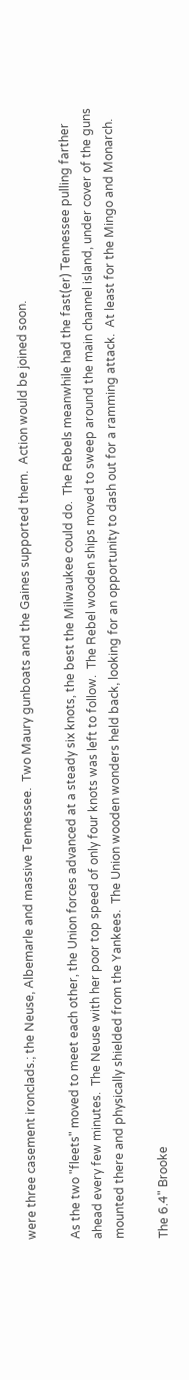were three casement ironclads.; the Neuse, Albemarle and massive Tennessee.  Two Maury gunboats and the Gaines supported them.  Action would be joined soon.

As the two "fleets" moved to meet each other, the Union forces advanced at a steady six knots, the best the Milwaukee could do.  The Rebels meanwhile had the fast(er) Tennessee pulling farther ahead every few minutes.  The Neuse with her poor top speed of only four knots was left to follow.  The Rebel wooden ships moved to sweep around the main channel island, under cover of the guns mounted there and physically shielded from the Yankees.  The Union wooden wonders held back, looking for an opportunity to dash out for a ramming attack.  At least for the Mingo and Monarch.

The 6.4" Brooke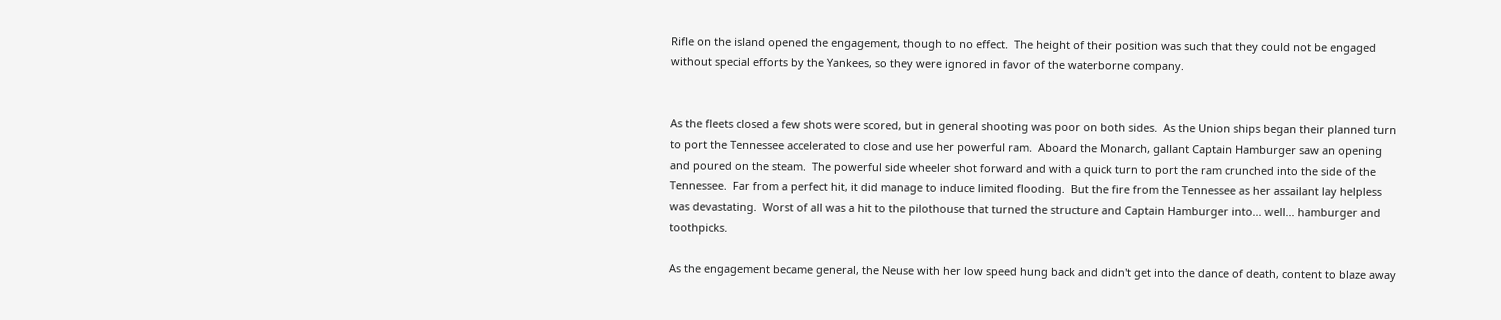Rifle on the island opened the engagement, though to no effect.  The height of their position was such that they could not be engaged without special efforts by the Yankees, so they were ignored in favor of the waterborne company.


As the fleets closed a few shots were scored, but in general shooting was poor on both sides.  As the Union ships began their planned turn to port the Tennessee accelerated to close and use her powerful ram.  Aboard the Monarch, gallant Captain Hamburger saw an opening and poured on the steam.  The powerful side wheeler shot forward and with a quick turn to port the ram crunched into the side of the Tennessee.  Far from a perfect hit, it did manage to induce limited flooding.  But the fire from the Tennessee as her assailant lay helpless was devastating.  Worst of all was a hit to the pilothouse that turned the structure and Captain Hamburger into... well... hamburger and toothpicks.

As the engagement became general, the Neuse with her low speed hung back and didn't get into the dance of death, content to blaze away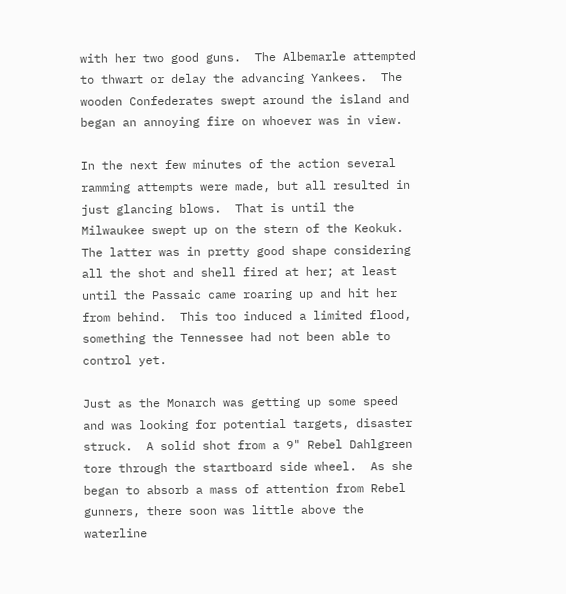with her two good guns.  The Albemarle attempted to thwart or delay the advancing Yankees.  The wooden Confederates swept around the island and began an annoying fire on whoever was in view.

In the next few minutes of the action several ramming attempts were made, but all resulted in just glancing blows.  That is until the Milwaukee swept up on the stern of the Keokuk.  The latter was in pretty good shape considering all the shot and shell fired at her; at least until the Passaic came roaring up and hit her from behind.  This too induced a limited flood, something the Tennessee had not been able to control yet.

Just as the Monarch was getting up some speed and was looking for potential targets, disaster struck.  A solid shot from a 9" Rebel Dahlgreen tore through the startboard side wheel.  As she began to absorb a mass of attention from Rebel gunners, there soon was little above the waterline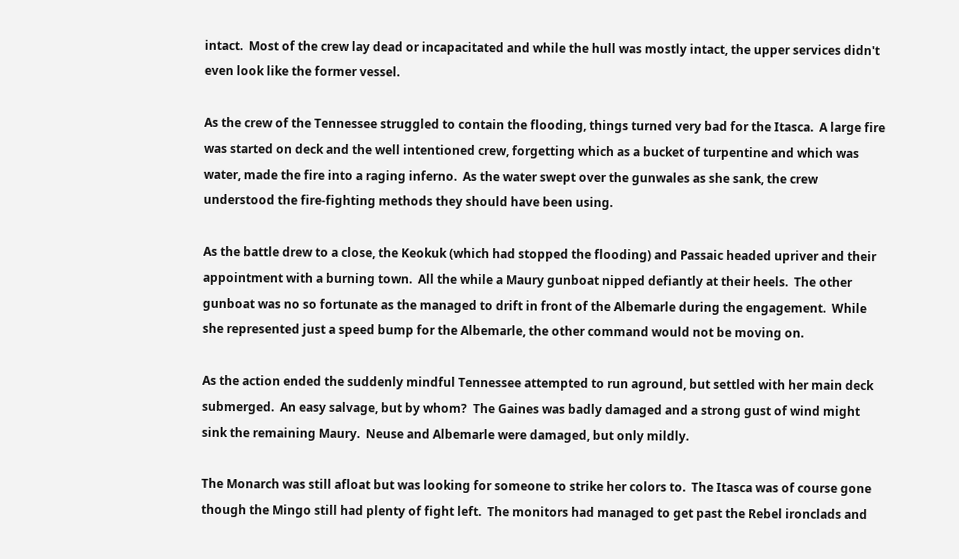intact.  Most of the crew lay dead or incapacitated and while the hull was mostly intact, the upper services didn't even look like the former vessel.

As the crew of the Tennessee struggled to contain the flooding, things turned very bad for the Itasca.  A large fire was started on deck and the well intentioned crew, forgetting which as a bucket of turpentine and which was water, made the fire into a raging inferno.  As the water swept over the gunwales as she sank, the crew understood the fire-fighting methods they should have been using.

As the battle drew to a close, the Keokuk (which had stopped the flooding) and Passaic headed upriver and their appointment with a burning town.  All the while a Maury gunboat nipped defiantly at their heels.  The other gunboat was no so fortunate as the managed to drift in front of the Albemarle during the engagement.  While she represented just a speed bump for the Albemarle, the other command would not be moving on.

As the action ended the suddenly mindful Tennessee attempted to run aground, but settled with her main deck submerged.  An easy salvage, but by whom?  The Gaines was badly damaged and a strong gust of wind might sink the remaining Maury.  Neuse and Albemarle were damaged, but only mildly.

The Monarch was still afloat but was looking for someone to strike her colors to.  The Itasca was of course gone though the Mingo still had plenty of fight left.  The monitors had managed to get past the Rebel ironclads and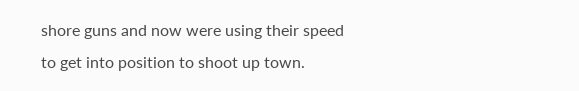shore guns and now were using their speed to get into position to shoot up town.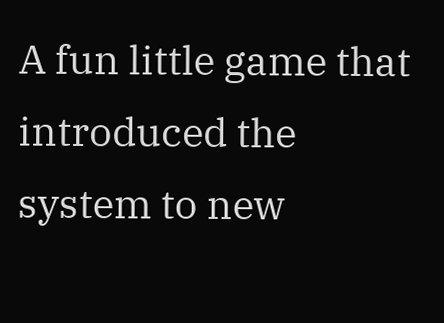A fun little game that introduced the system to new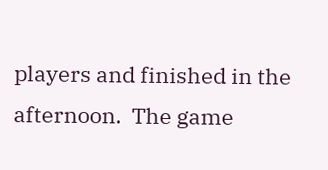players and finished in the afternoon.  The game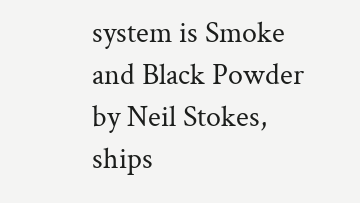system is Smoke and Black Powder by Neil Stokes, ships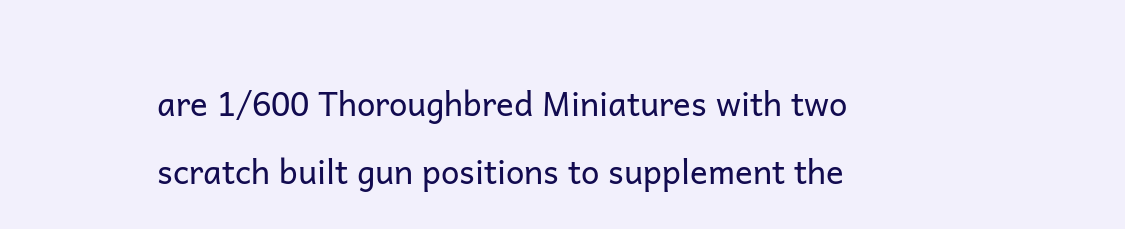are 1/600 Thoroughbred Miniatures with two scratch built gun positions to supplement the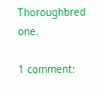Thoroughbred one.

1 comment: